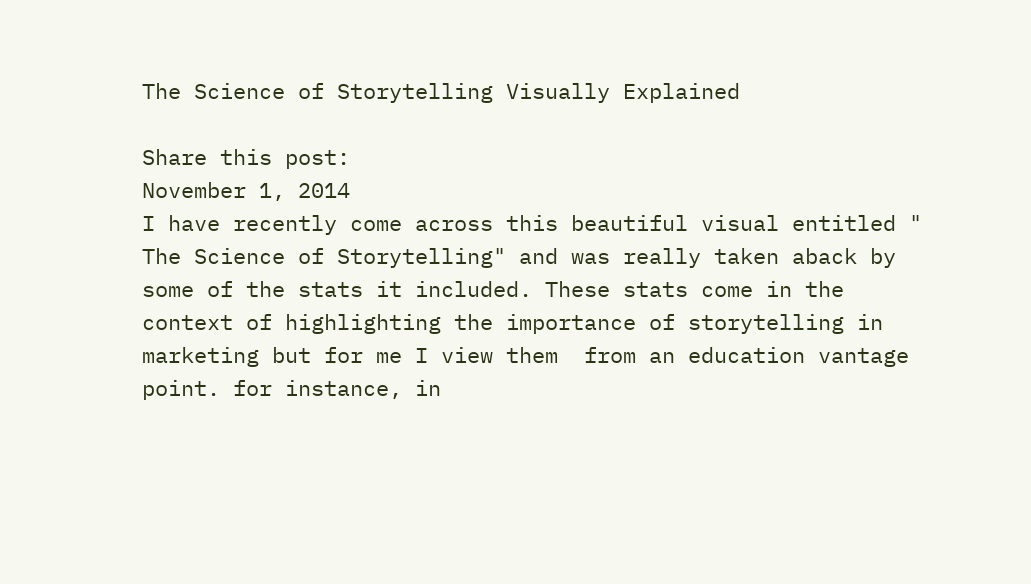The Science of Storytelling Visually Explained

Share this post:
November 1, 2014
I have recently come across this beautiful visual entitled " The Science of Storytelling" and was really taken aback by some of the stats it included. These stats come in the context of highlighting the importance of storytelling in marketing but for me I view them  from an education vantage point. for instance, in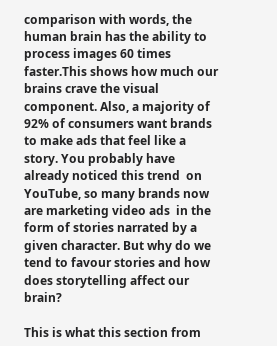comparison with words, the human brain has the ability to process images 60 times faster.This shows how much our brains crave the visual component. Also, a majority of 92% of consumers want brands to make ads that feel like a story. You probably have already noticed this trend  on YouTube, so many brands now are marketing video ads  in the form of stories narrated by a given character. But why do we tend to favour stories and how does storytelling affect our brain?

This is what this section from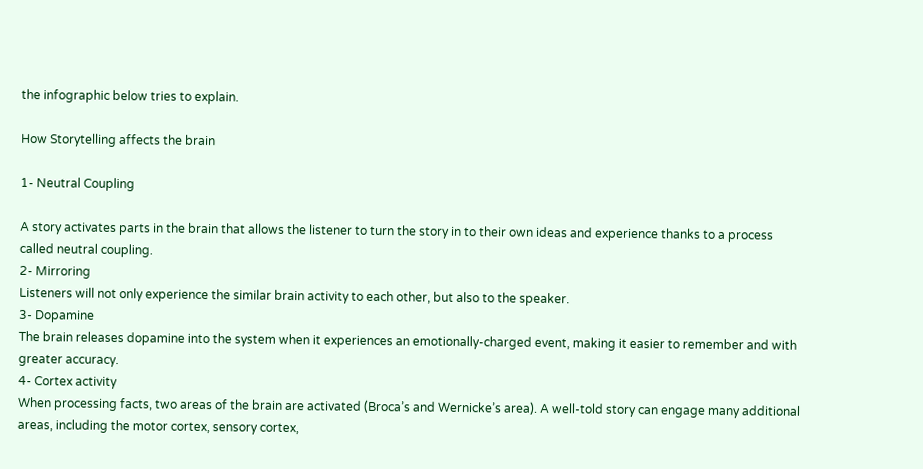the infographic below tries to explain.

How Storytelling affects the brain

1- Neutral Coupling

A story activates parts in the brain that allows the listener to turn the story in to their own ideas and experience thanks to a process called neutral coupling.
2- Mirroring
Listeners will not only experience the similar brain activity to each other, but also to the speaker.
3- Dopamine
The brain releases dopamine into the system when it experiences an emotionally-charged event, making it easier to remember and with greater accuracy.
4- Cortex activity
When processing facts, two areas of the brain are activated (Broca’s and Wernicke’s area). A well-told story can engage many additional areas, including the motor cortex, sensory cortex,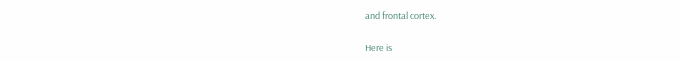and frontal cortex.

Here is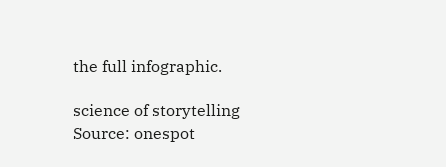the full infographic.

science of storytelling
Source: onespot